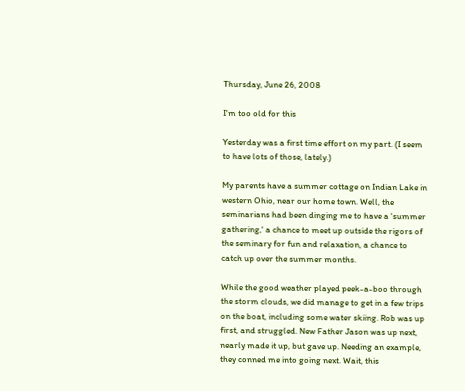Thursday, June 26, 2008

I'm too old for this

Yesterday was a first time effort on my part. (I seem to have lots of those, lately.)

My parents have a summer cottage on Indian Lake in western Ohio, near our home town. Well, the seminarians had been dinging me to have a 'summer gathering,' a chance to meet up outside the rigors of the seminary for fun and relaxation, a chance to catch up over the summer months.

While the good weather played peek-a-boo through the storm clouds, we did manage to get in a few trips on the boat, including some water skiing. Rob was up first, and struggled. New Father Jason was up next, nearly made it up, but gave up. Needing an example, they conned me into going next. Wait, this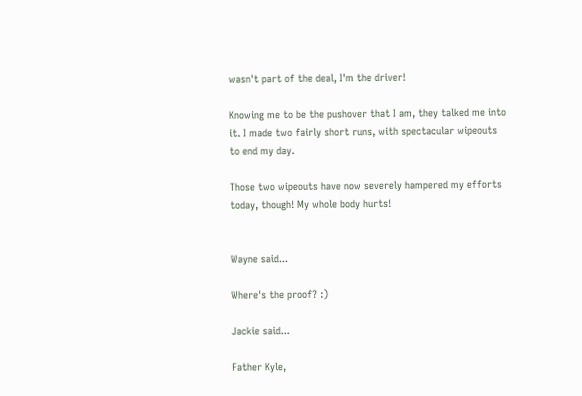wasn't part of the deal, I'm the driver!

Knowing me to be the pushover that I am, they talked me into it. I made two fairly short runs, with spectacular wipeouts to end my day.

Those two wipeouts have now severely hampered my efforts today, though! My whole body hurts!


Wayne said...

Where's the proof? :)

Jackie said...

Father Kyle,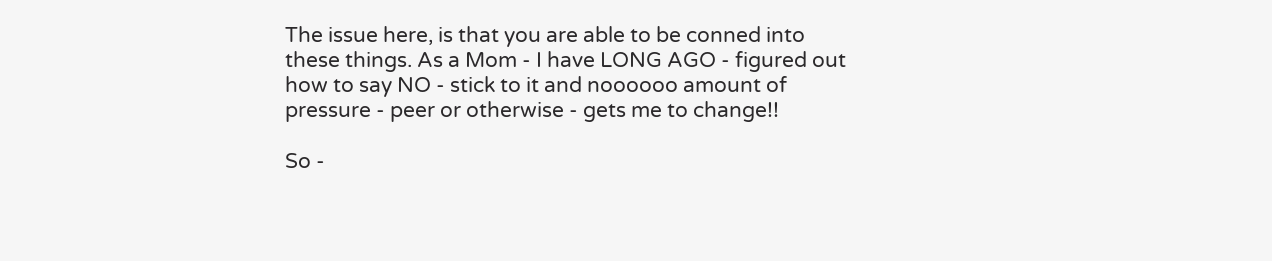The issue here, is that you are able to be conned into these things. As a Mom - I have LONG AGO - figured out how to say NO - stick to it and noooooo amount of pressure - peer or otherwise - gets me to change!!

So -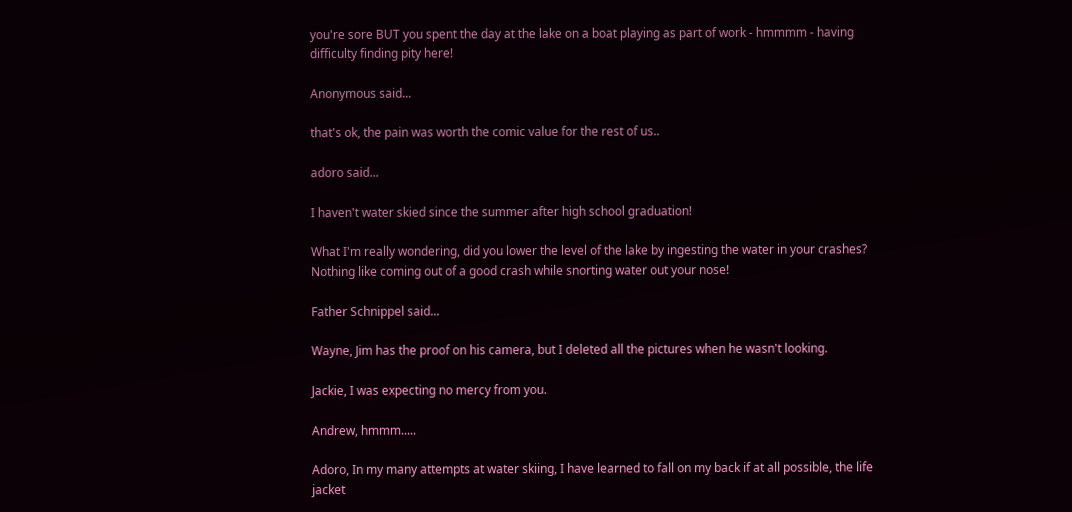you're sore BUT you spent the day at the lake on a boat playing as part of work - hmmmm - having difficulty finding pity here!

Anonymous said...

that's ok, the pain was worth the comic value for the rest of us..

adoro said...

I haven't water skied since the summer after high school graduation!

What I'm really wondering, did you lower the level of the lake by ingesting the water in your crashes? Nothing like coming out of a good crash while snorting water out your nose!

Father Schnippel said...

Wayne, Jim has the proof on his camera, but I deleted all the pictures when he wasn't looking.

Jackie, I was expecting no mercy from you.

Andrew, hmmm.....

Adoro, In my many attempts at water skiing, I have learned to fall on my back if at all possible, the life jacket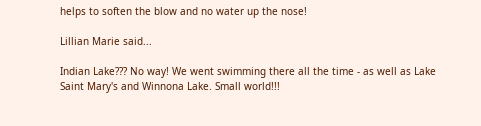helps to soften the blow and no water up the nose!

Lillian Marie said...

Indian Lake??? No way! We went swimming there all the time - as well as Lake Saint Mary's and Winnona Lake. Small world!!!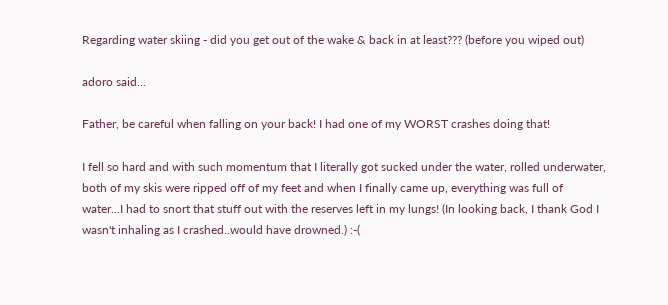Regarding water skiing - did you get out of the wake & back in at least??? (before you wiped out)

adoro said...

Father, be careful when falling on your back! I had one of my WORST crashes doing that!

I fell so hard and with such momentum that I literally got sucked under the water, rolled underwater, both of my skis were ripped off of my feet and when I finally came up, everything was full of water...I had to snort that stuff out with the reserves left in my lungs! (In looking back, I thank God I wasn't inhaling as I crashed..would have drowned.) :-(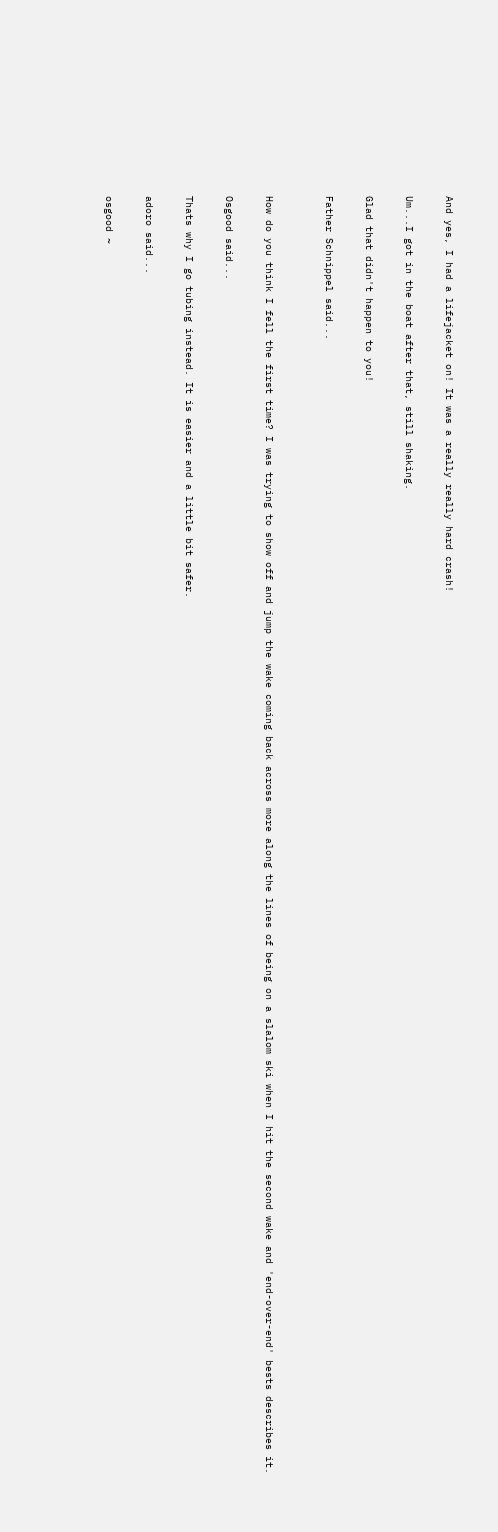And yes, I had a lifejacket on! It was a really really hard crash!

Um...I got in the boat after that, still shaking.

Glad that didn't happen to you!

Father Schnippel said...


How do you think I fell the first time? I was trying to show off and jump the wake coming back across more along the lines of being on a slalom ski when I hit the second wake and 'end-over-end' bests describes it.

Osgood said...

Thats why I go tubing instead. It is easier and a little bit safer.

adoro said...

osgood ~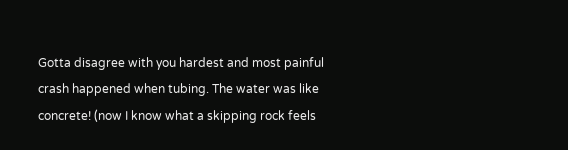Gotta disagree with you hardest and most painful crash happened when tubing. The water was like concrete! (now I know what a skipping rock feels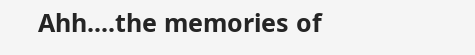Ahh....the memories of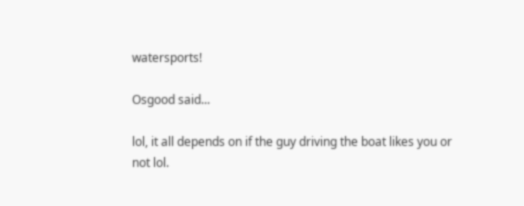watersports!

Osgood said...

lol, it all depends on if the guy driving the boat likes you or not lol.